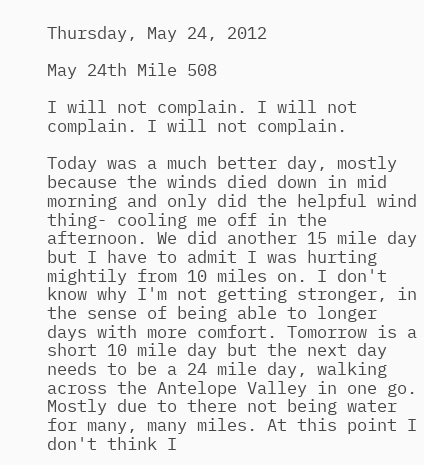Thursday, May 24, 2012

May 24th Mile 508

I will not complain. I will not complain. I will not complain.

Today was a much better day, mostly because the winds died down in mid morning and only did the helpful wind thing- cooling me off in the afternoon. We did another 15 mile day but I have to admit I was hurting mightily from 10 miles on. I don't know why I'm not getting stronger, in the sense of being able to longer days with more comfort. Tomorrow is a short 10 mile day but the next day needs to be a 24 mile day, walking across the Antelope Valley in one go. Mostly due to there not being water for many, many miles. At this point I don't think I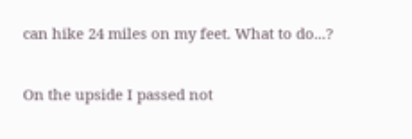can hike 24 miles on my feet. What to do...?

On the upside I passed not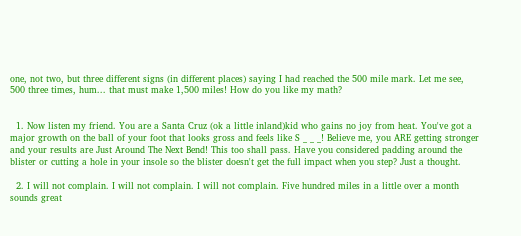one, not two, but three different signs (in different places) saying I had reached the 500 mile mark. Let me see, 500 three times, hum... that must make 1,500 miles! How do you like my math?


  1. Now listen my friend. You are a Santa Cruz (ok a little inland)kid who gains no joy from heat. You've got a major growth on the ball of your foot that looks gross and feels like S _ _ _! Believe me, you ARE getting stronger and your results are Just Around The Next Bend! This too shall pass. Have you considered padding around the blister or cutting a hole in your insole so the blister doesn't get the full impact when you step? Just a thought.

  2. I will not complain. I will not complain. I will not complain. Five hundred miles in a little over a month sounds great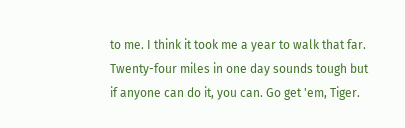to me. I think it took me a year to walk that far. Twenty-four miles in one day sounds tough but if anyone can do it, you can. Go get 'em, Tiger.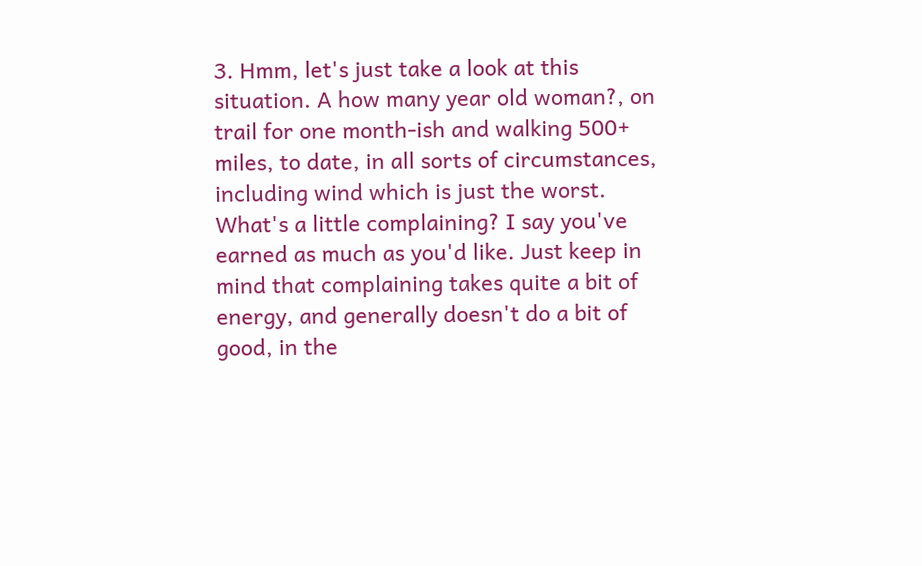3. Hmm, let's just take a look at this situation. A how many year old woman?, on trail for one month-ish and walking 500+ miles, to date, in all sorts of circumstances, including wind which is just the worst. What's a little complaining? I say you've earned as much as you'd like. Just keep in mind that complaining takes quite a bit of energy, and generally doesn't do a bit of good, in the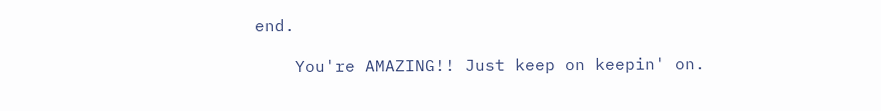end.

    You're AMAZING!! Just keep on keepin' on.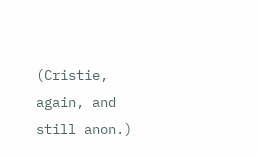(Cristie, again, and still anon.)